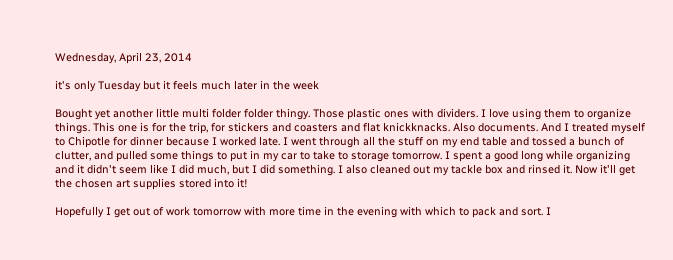Wednesday, April 23, 2014

it's only Tuesday but it feels much later in the week

Bought yet another little multi folder folder thingy. Those plastic ones with dividers. I love using them to organize things. This one is for the trip, for stickers and coasters and flat knickknacks. Also documents. And I treated myself to Chipotle for dinner because I worked late. I went through all the stuff on my end table and tossed a bunch of clutter, and pulled some things to put in my car to take to storage tomorrow. I spent a good long while organizing and it didn't seem like I did much, but I did something. I also cleaned out my tackle box and rinsed it. Now it'll get the chosen art supplies stored into it!

Hopefully I get out of work tomorrow with more time in the evening with which to pack and sort. I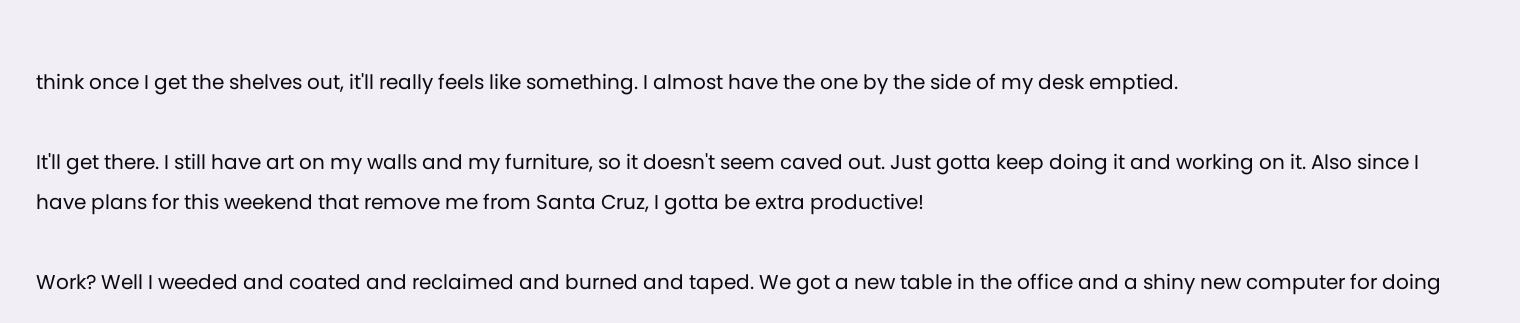think once I get the shelves out, it'll really feels like something. I almost have the one by the side of my desk emptied.

It'll get there. I still have art on my walls and my furniture, so it doesn't seem caved out. Just gotta keep doing it and working on it. Also since I have plans for this weekend that remove me from Santa Cruz, I gotta be extra productive!

Work? Well I weeded and coated and reclaimed and burned and taped. We got a new table in the office and a shiny new computer for doing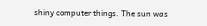shiny computer things. The sun was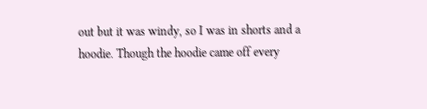out but it was windy, so I was in shorts and a hoodie. Though the hoodie came off every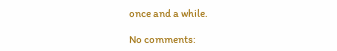once and a while.

No comments: